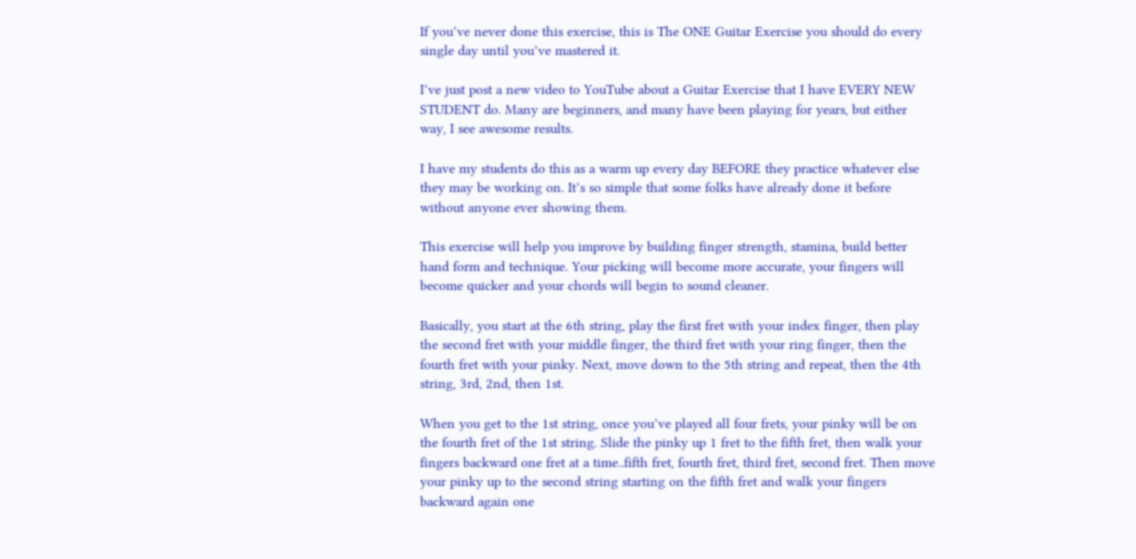If you’ve never done this exercise, this is The ONE Guitar Exercise you should do every single day until you’ve mastered it.

I’ve just post a new video to YouTube about a Guitar Exercise that I have EVERY NEW STUDENT do. Many are beginners, and many have been playing for years, but either way, I see awesome results.

I have my students do this as a warm up every day BEFORE they practice whatever else they may be working on. It’s so simple that some folks have already done it before without anyone ever showing them.

This exercise will help you improve by building finger strength, stamina, build better hand form and technique. Your picking will become more accurate, your fingers will become quicker and your chords will begin to sound cleaner.

Basically, you start at the 6th string, play the first fret with your index finger, then play the second fret with your middle finger, the third fret with your ring finger, then the fourth fret with your pinky. Next, move down to the 5th string and repeat, then the 4th string, 3rd, 2nd, then 1st.

When you get to the 1st string, once you’ve played all four frets, your pinky will be on the fourth fret of the 1st string. Slide the pinky up 1 fret to the fifth fret, then walk your fingers backward one fret at a time..fifth fret, fourth fret, third fret, second fret. Then move your pinky up to the second string starting on the fifth fret and walk your fingers backward again one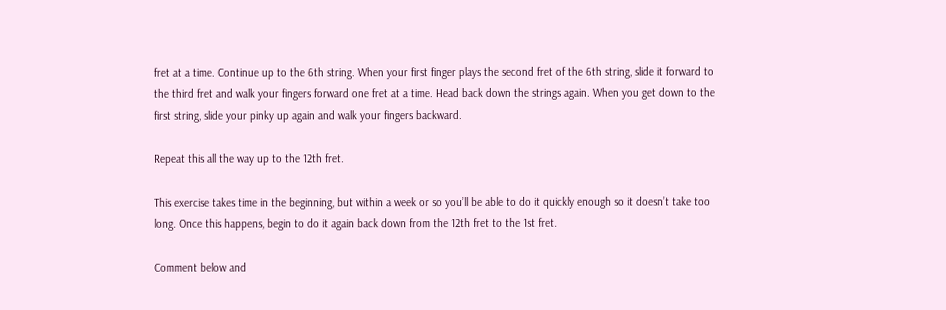fret at a time. Continue up to the 6th string. When your first finger plays the second fret of the 6th string, slide it forward to the third fret and walk your fingers forward one fret at a time. Head back down the strings again. When you get down to the first string, slide your pinky up again and walk your fingers backward.

Repeat this all the way up to the 12th fret.

This exercise takes time in the beginning, but within a week or so you’ll be able to do it quickly enough so it doesn’t take too long. Once this happens, begin to do it again back down from the 12th fret to the 1st fret.

Comment below and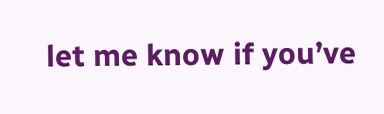let me know if you’ve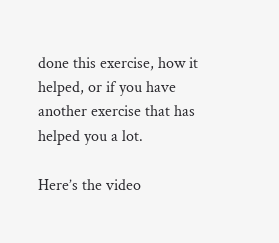done this exercise, how it helped, or if you have another exercise that has helped you a lot.

Here’s the video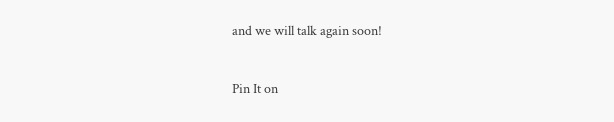and we will talk again soon!


Pin It on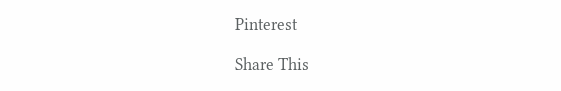Pinterest

Share This